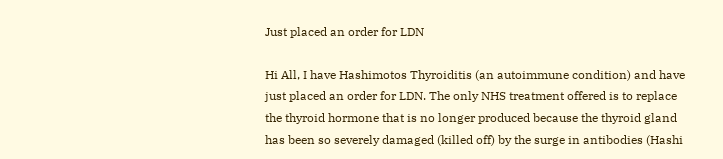Just placed an order for LDN

Hi All, I have Hashimotos Thyroiditis (an autoimmune condition) and have just placed an order for LDN. The only NHS treatment offered is to replace the thyroid hormone that is no longer produced because the thyroid gland has been so severely damaged (killed off) by the surge in antibodies (Hashi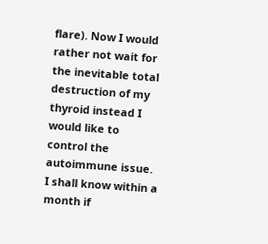flare). Now I would rather not wait for the inevitable total destruction of my thyroid instead I would like to control the autoimmune issue. I shall know within a month if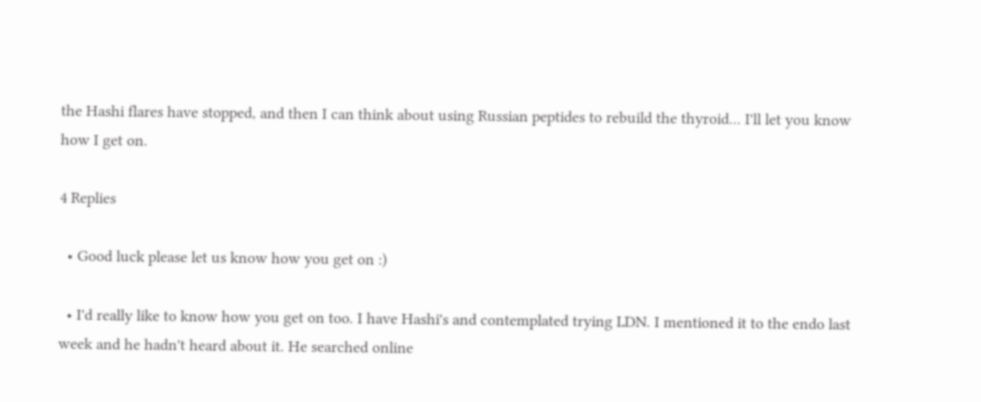the Hashi flares have stopped, and then I can think about using Russian peptides to rebuild the thyroid... I'll let you know how I get on.

4 Replies

  • Good luck please let us know how you get on :)

  • I'd really like to know how you get on too. I have Hashi's and contemplated trying LDN. I mentioned it to the endo last week and he hadn't heard about it. He searched online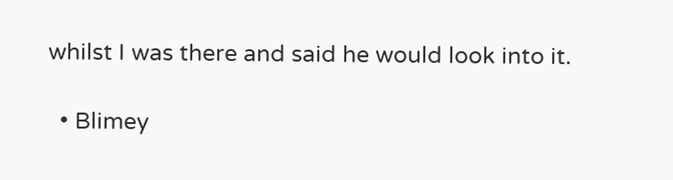whilst I was there and said he would look into it.

  • Blimey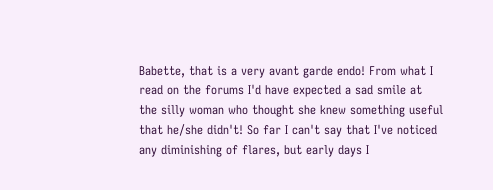Babette, that is a very avant garde endo! From what I read on the forums I'd have expected a sad smile at the silly woman who thought she knew something useful that he/she didn't! So far I can't say that I've noticed any diminishing of flares, but early days I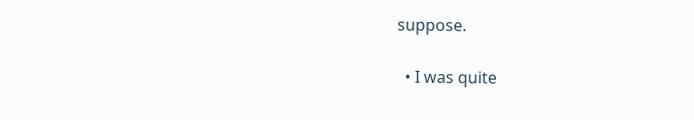suppose.

  • I was quite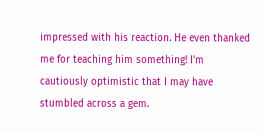impressed with his reaction. He even thanked me for teaching him something! I'm cautiously optimistic that I may have stumbled across a gem.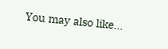You may also like...